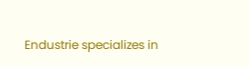Endustrie specializes in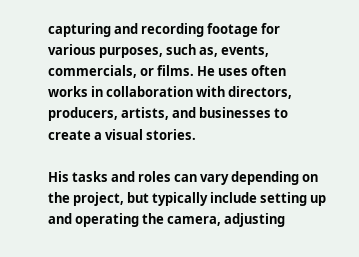capturing and recording footage for various purposes, such as, events, commercials, or films. He uses often works in collaboration with directors, producers, artists, and businesses to create a visual stories.

His tasks and roles can vary depending on the project, but typically include setting up and operating the camera, adjusting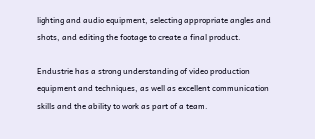lighting and audio equipment, selecting appropriate angles and shots, and editing the footage to create a final product.

Endustrie has a strong understanding of video production equipment and techniques, as well as excellent communication skills and the ability to work as part of a team.